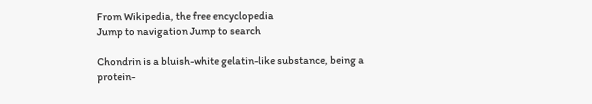From Wikipedia, the free encyclopedia
Jump to navigation Jump to search

Chondrin is a bluish-white gelatin-like substance, being a protein-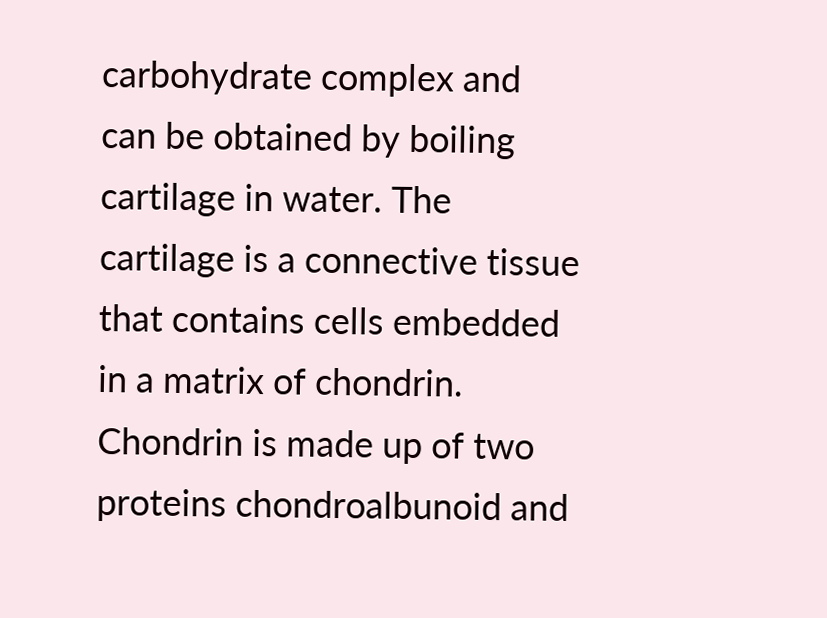carbohydrate complex and can be obtained by boiling cartilage in water. The cartilage is a connective tissue that contains cells embedded in a matrix of chondrin. Chondrin is made up of two proteins chondroalbunoid and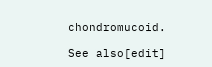chondromucoid.

See also[edit]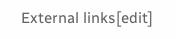External links[edit]